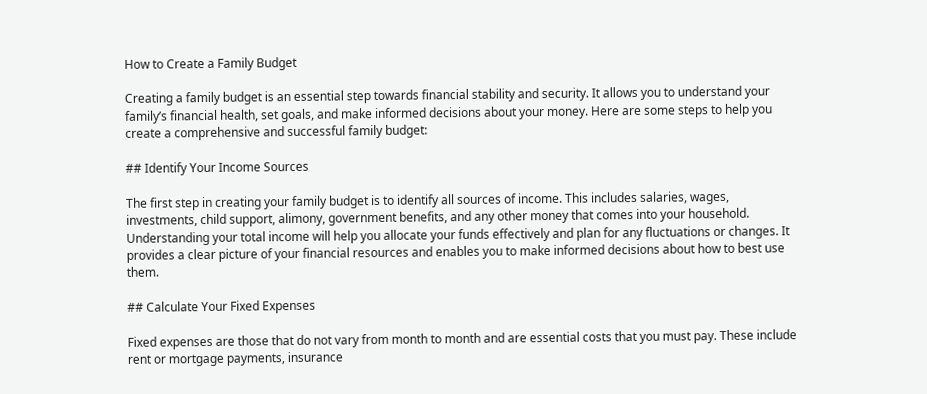How to Create a Family Budget

Creating a family budget is an essential step towards financial stability and security. It allows you to understand your family’s financial health, set goals, and make informed decisions about your money. Here are some steps to help you create a comprehensive and successful family budget:

## Identify Your Income Sources

The first step in creating your family budget is to identify all sources of income. This includes salaries, wages, investments, child support, alimony, government benefits, and any other money that comes into your household. Understanding your total income will help you allocate your funds effectively and plan for any fluctuations or changes. It provides a clear picture of your financial resources and enables you to make informed decisions about how to best use them.

## Calculate Your Fixed Expenses

Fixed expenses are those that do not vary from month to month and are essential costs that you must pay. These include rent or mortgage payments, insurance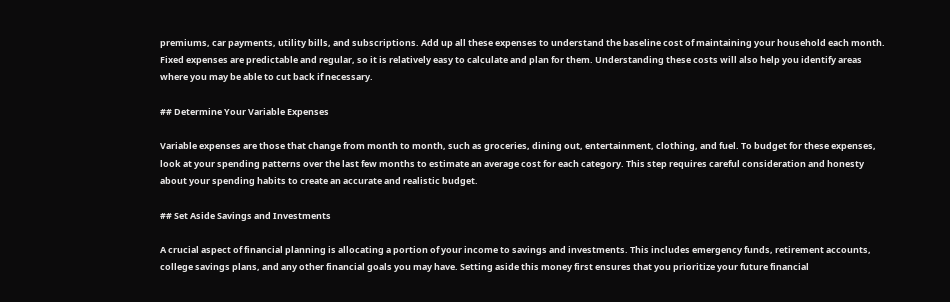premiums, car payments, utility bills, and subscriptions. Add up all these expenses to understand the baseline cost of maintaining your household each month. Fixed expenses are predictable and regular, so it is relatively easy to calculate and plan for them. Understanding these costs will also help you identify areas where you may be able to cut back if necessary.

## Determine Your Variable Expenses

Variable expenses are those that change from month to month, such as groceries, dining out, entertainment, clothing, and fuel. To budget for these expenses, look at your spending patterns over the last few months to estimate an average cost for each category. This step requires careful consideration and honesty about your spending habits to create an accurate and realistic budget.

## Set Aside Savings and Investments

A crucial aspect of financial planning is allocating a portion of your income to savings and investments. This includes emergency funds, retirement accounts, college savings plans, and any other financial goals you may have. Setting aside this money first ensures that you prioritize your future financial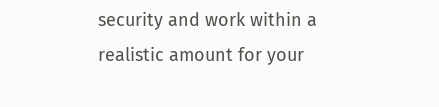security and work within a realistic amount for your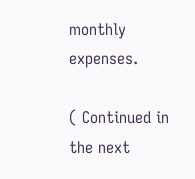monthly expenses.

( Continued in the next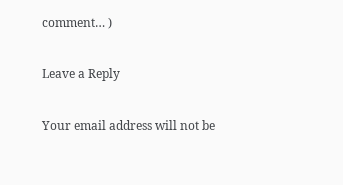comment… )

Leave a Reply

Your email address will not be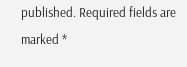published. Required fields are marked *